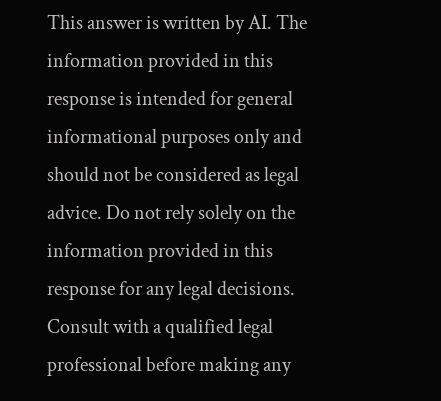This answer is written by AI. The information provided in this response is intended for general informational purposes only and should not be considered as legal advice. Do not rely solely on the information provided in this response for any legal decisions. Consult with a qualified legal professional before making any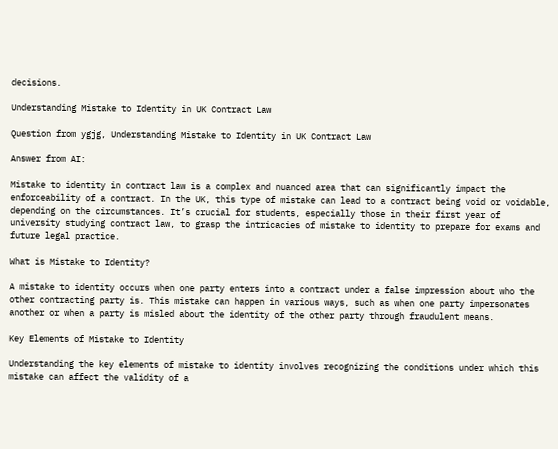decisions.

Understanding Mistake to Identity in UK Contract Law

Question from ygjg, Understanding Mistake to Identity in UK Contract Law

Answer from AI:

Mistake to identity in contract law is a complex and nuanced area that can significantly impact the enforceability of a contract. In the UK, this type of mistake can lead to a contract being void or voidable, depending on the circumstances. It’s crucial for students, especially those in their first year of university studying contract law, to grasp the intricacies of mistake to identity to prepare for exams and future legal practice.

What is Mistake to Identity?

A mistake to identity occurs when one party enters into a contract under a false impression about who the other contracting party is. This mistake can happen in various ways, such as when one party impersonates another or when a party is misled about the identity of the other party through fraudulent means.

Key Elements of Mistake to Identity

Understanding the key elements of mistake to identity involves recognizing the conditions under which this mistake can affect the validity of a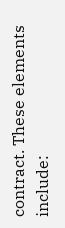contract. These elements include: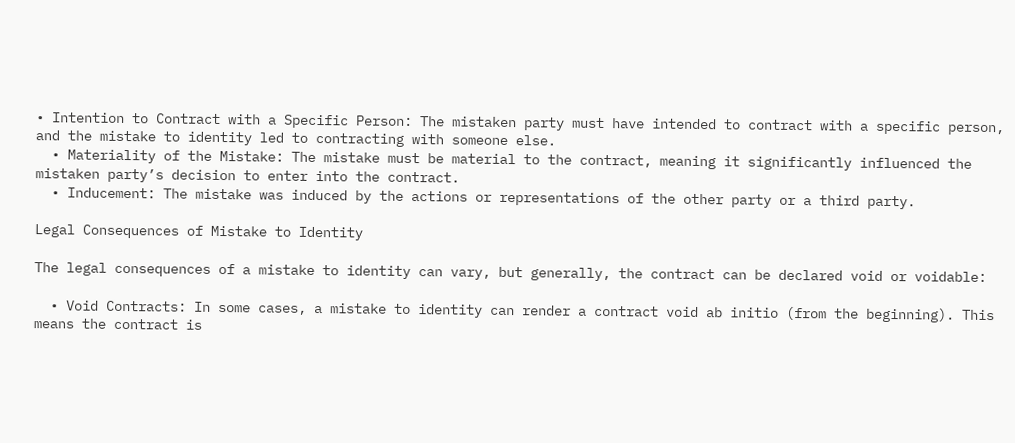• Intention to Contract with a Specific Person: The mistaken party must have intended to contract with a specific person, and the mistake to identity led to contracting with someone else.
  • Materiality of the Mistake: The mistake must be material to the contract, meaning it significantly influenced the mistaken party’s decision to enter into the contract.
  • Inducement: The mistake was induced by the actions or representations of the other party or a third party.

Legal Consequences of Mistake to Identity

The legal consequences of a mistake to identity can vary, but generally, the contract can be declared void or voidable:

  • Void Contracts: In some cases, a mistake to identity can render a contract void ab initio (from the beginning). This means the contract is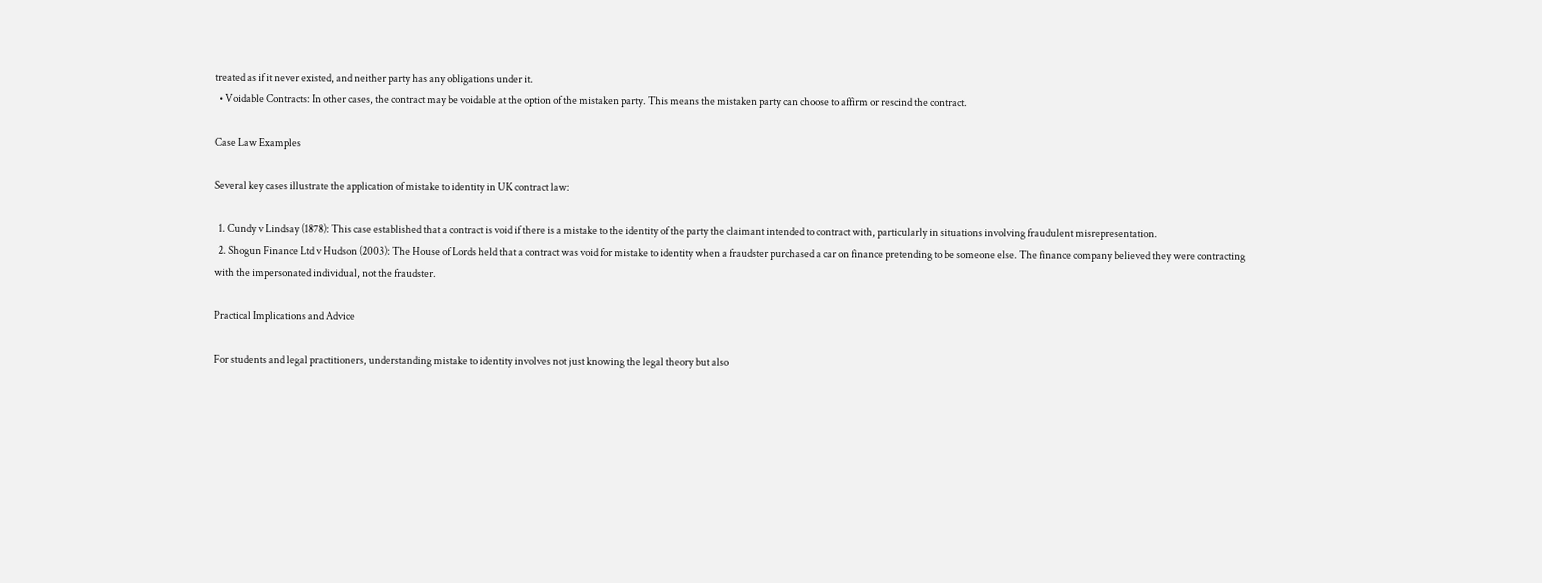treated as if it never existed, and neither party has any obligations under it.
  • Voidable Contracts: In other cases, the contract may be voidable at the option of the mistaken party. This means the mistaken party can choose to affirm or rescind the contract.

Case Law Examples

Several key cases illustrate the application of mistake to identity in UK contract law:

  1. Cundy v Lindsay (1878): This case established that a contract is void if there is a mistake to the identity of the party the claimant intended to contract with, particularly in situations involving fraudulent misrepresentation.
  2. Shogun Finance Ltd v Hudson (2003): The House of Lords held that a contract was void for mistake to identity when a fraudster purchased a car on finance pretending to be someone else. The finance company believed they were contracting with the impersonated individual, not the fraudster.

Practical Implications and Advice

For students and legal practitioners, understanding mistake to identity involves not just knowing the legal theory but also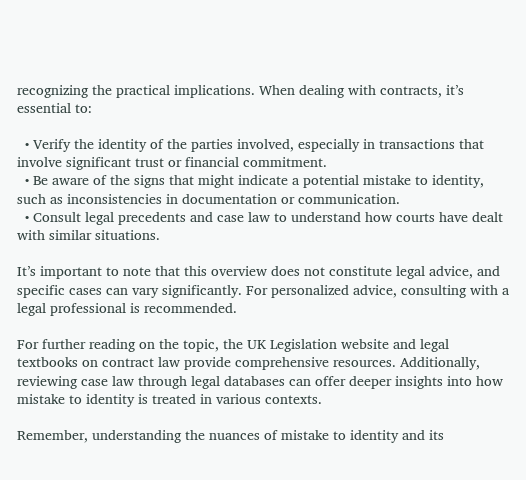recognizing the practical implications. When dealing with contracts, it’s essential to:

  • Verify the identity of the parties involved, especially in transactions that involve significant trust or financial commitment.
  • Be aware of the signs that might indicate a potential mistake to identity, such as inconsistencies in documentation or communication.
  • Consult legal precedents and case law to understand how courts have dealt with similar situations.

It’s important to note that this overview does not constitute legal advice, and specific cases can vary significantly. For personalized advice, consulting with a legal professional is recommended.

For further reading on the topic, the UK Legislation website and legal textbooks on contract law provide comprehensive resources. Additionally, reviewing case law through legal databases can offer deeper insights into how mistake to identity is treated in various contexts.

Remember, understanding the nuances of mistake to identity and its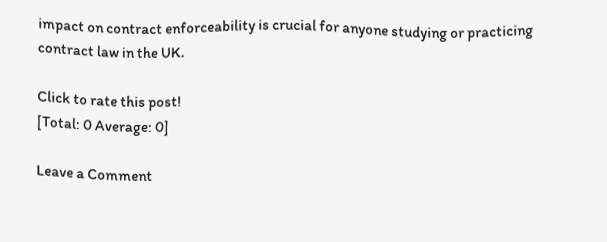impact on contract enforceability is crucial for anyone studying or practicing contract law in the UK.

Click to rate this post!
[Total: 0 Average: 0]

Leave a Comment